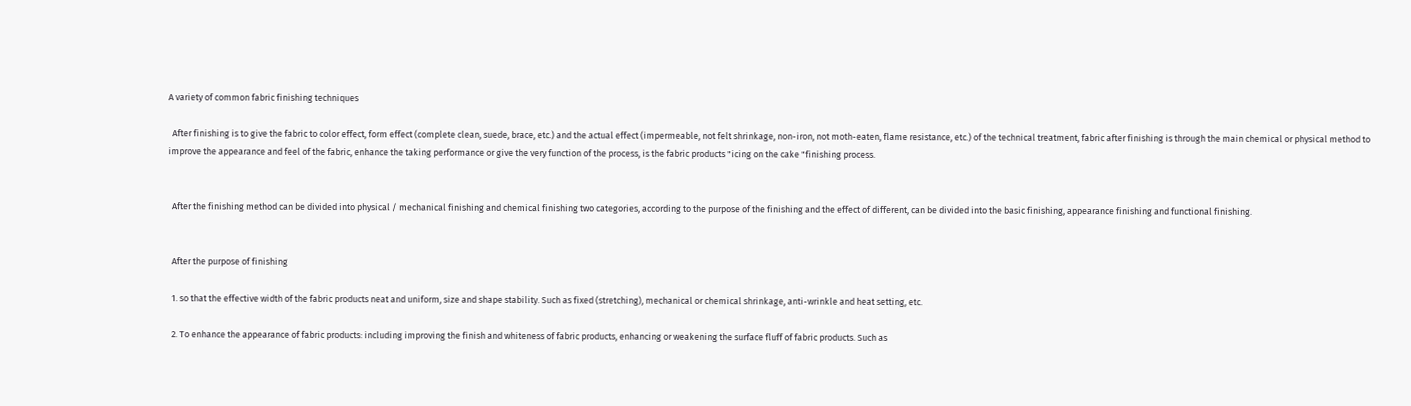A variety of common fabric finishing techniques

  After finishing is to give the fabric to color effect, form effect (complete clean, suede, brace, etc.) and the actual effect (impermeable, not felt shrinkage, non-iron, not moth-eaten, flame resistance, etc.) of the technical treatment, fabric after finishing is through the main chemical or physical method to improve the appearance and feel of the fabric, enhance the taking performance or give the very function of the process, is the fabric products "icing on the cake "finishing process.


  After the finishing method can be divided into physical / mechanical finishing and chemical finishing two categories, according to the purpose of the finishing and the effect of different, can be divided into the basic finishing, appearance finishing and functional finishing.


  After the purpose of finishing

  1. so that the effective width of the fabric products neat and uniform, size and shape stability. Such as fixed (stretching), mechanical or chemical shrinkage, anti-wrinkle and heat setting, etc.

  2. To enhance the appearance of fabric products: including improving the finish and whiteness of fabric products, enhancing or weakening the surface fluff of fabric products. Such as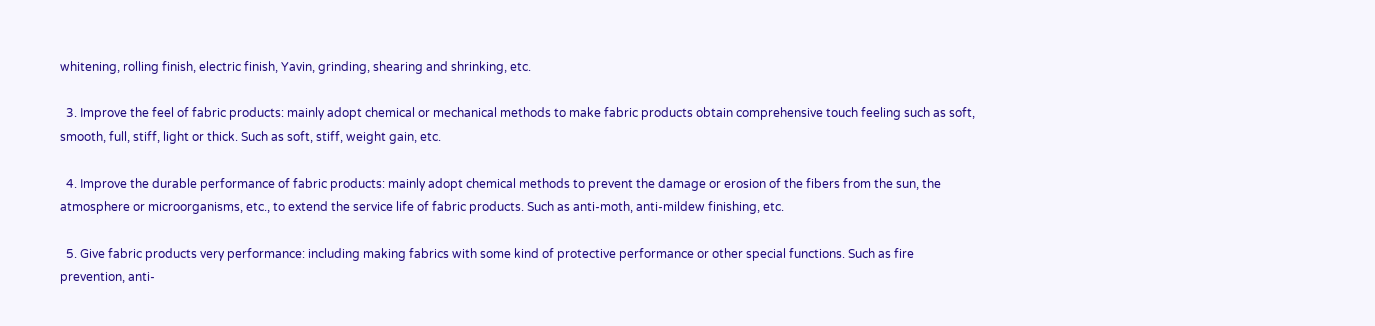whitening, rolling finish, electric finish, Yavin, grinding, shearing and shrinking, etc.

  3. Improve the feel of fabric products: mainly adopt chemical or mechanical methods to make fabric products obtain comprehensive touch feeling such as soft, smooth, full, stiff, light or thick. Such as soft, stiff, weight gain, etc.

  4. Improve the durable performance of fabric products: mainly adopt chemical methods to prevent the damage or erosion of the fibers from the sun, the atmosphere or microorganisms, etc., to extend the service life of fabric products. Such as anti-moth, anti-mildew finishing, etc.

  5. Give fabric products very performance: including making fabrics with some kind of protective performance or other special functions. Such as fire prevention, anti-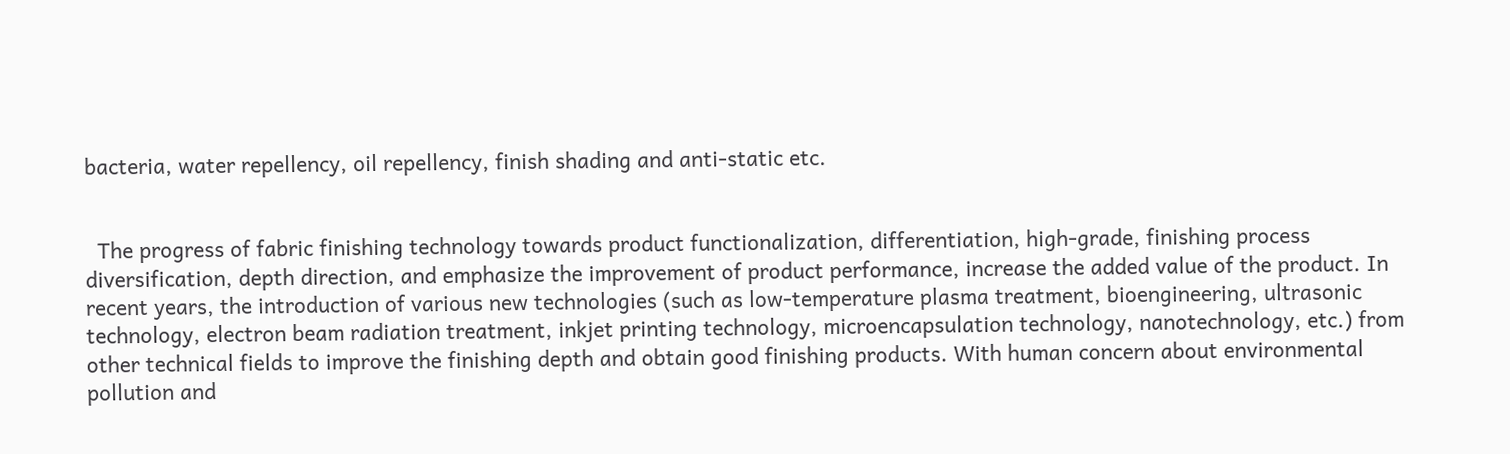bacteria, water repellency, oil repellency, finish shading and anti-static etc.


  The progress of fabric finishing technology towards product functionalization, differentiation, high-grade, finishing process diversification, depth direction, and emphasize the improvement of product performance, increase the added value of the product. In recent years, the introduction of various new technologies (such as low-temperature plasma treatment, bioengineering, ultrasonic technology, electron beam radiation treatment, inkjet printing technology, microencapsulation technology, nanotechnology, etc.) from other technical fields to improve the finishing depth and obtain good finishing products. With human concern about environmental pollution and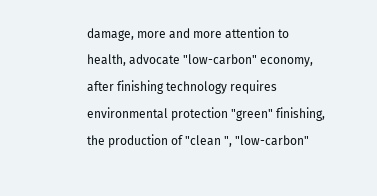damage, more and more attention to health, advocate "low-carbon" economy, after finishing technology requires environmental protection "green" finishing, the production of "clean ", "low-carbon"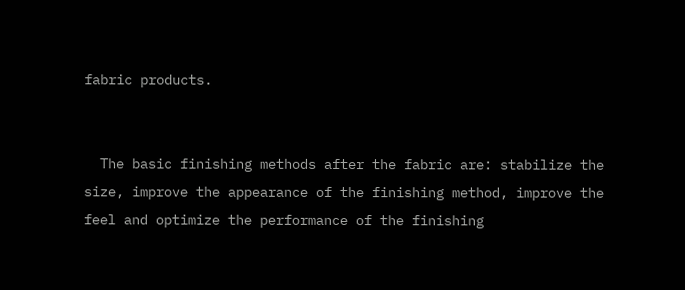fabric products.


  The basic finishing methods after the fabric are: stabilize the size, improve the appearance of the finishing method, improve the feel and optimize the performance of the finishing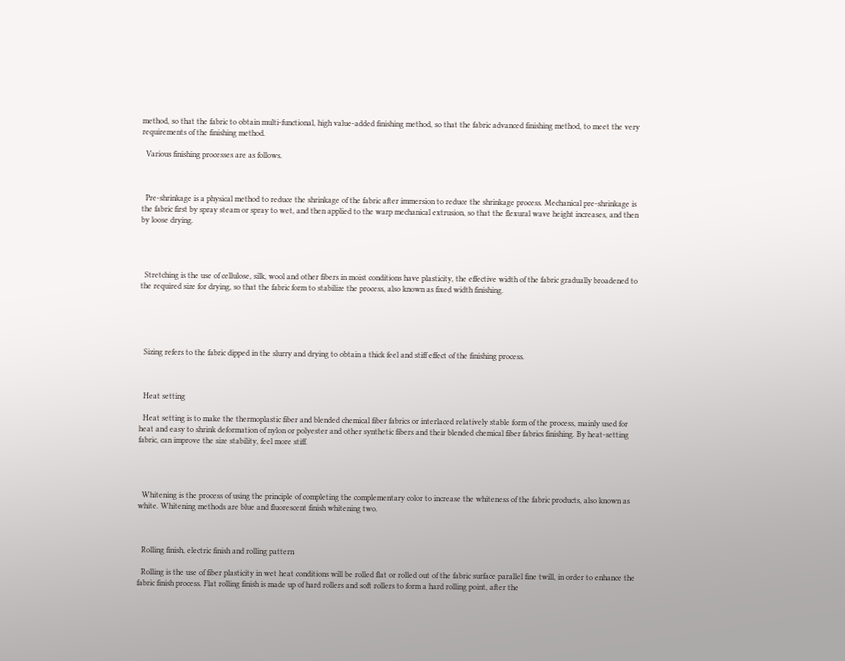method, so that the fabric to obtain multi-functional, high value-added finishing method, so that the fabric advanced finishing method, to meet the very requirements of the finishing method.

  Various finishing processes are as follows.



  Pre-shrinkage is a physical method to reduce the shrinkage of the fabric after immersion to reduce the shrinkage process. Mechanical pre-shrinkage is the fabric first by spray steam or spray to wet, and then applied to the warp mechanical extrusion, so that the flexural wave height increases, and then by loose drying.




  Stretching is the use of cellulose, silk, wool and other fibers in moist conditions have plasticity, the effective width of the fabric gradually broadened to the required size for drying, so that the fabric form to stabilize the process, also known as fixed width finishing.





  Sizing refers to the fabric dipped in the slurry and drying to obtain a thick feel and stiff effect of the finishing process.



  Heat setting

  Heat setting is to make the thermoplastic fiber and blended chemical fiber fabrics or interlaced relatively stable form of the process, mainly used for heat and easy to shrink deformation of nylon or polyester and other synthetic fibers and their blended chemical fiber fabrics finishing. By heat-setting fabric, can improve the size stability, feel more stiff.




  Whitening is the process of using the principle of completing the complementary color to increase the whiteness of the fabric products, also known as white. Whitening methods are blue and fluorescent finish whitening two.



  Rolling finish, electric finish and rolling pattern

  Rolling is the use of fiber plasticity in wet heat conditions will be rolled flat or rolled out of the fabric surface parallel fine twill, in order to enhance the fabric finish process. Flat rolling finish is made up of hard rollers and soft rollers to form a hard rolling point, after the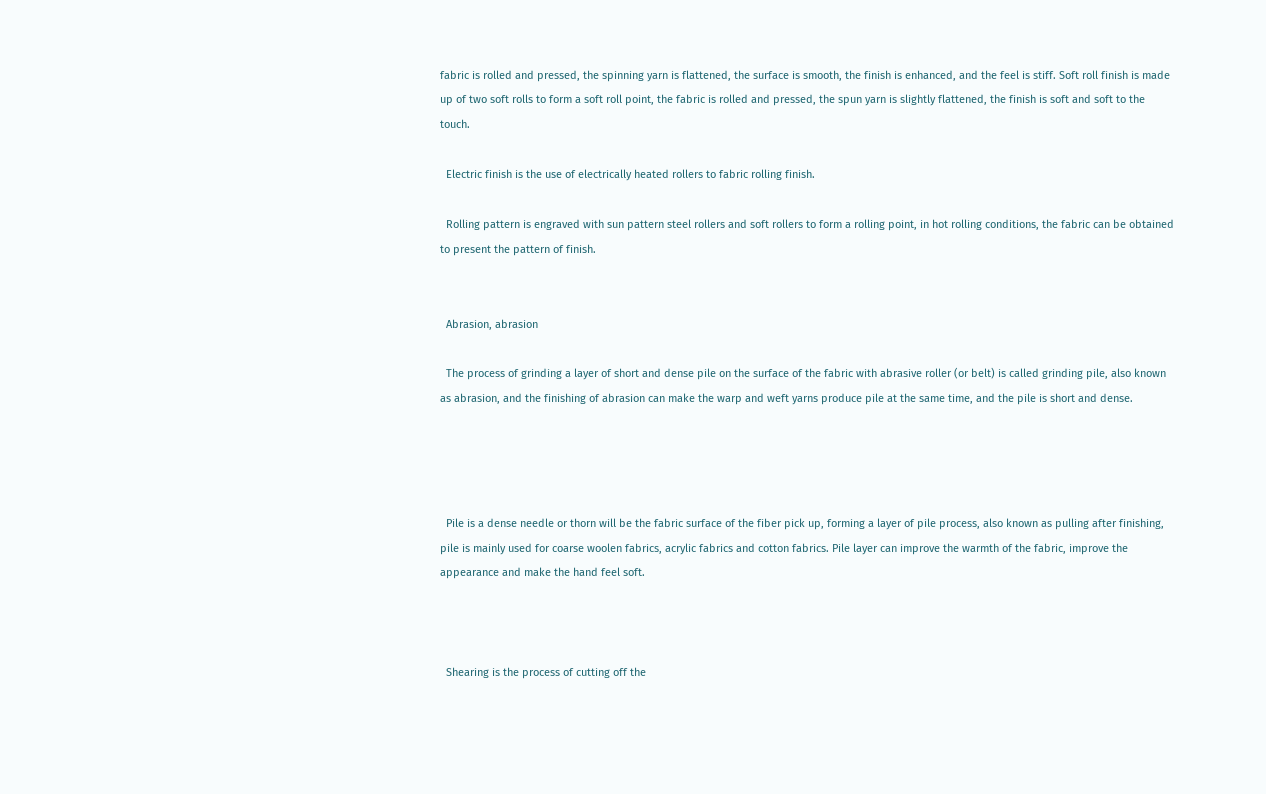fabric is rolled and pressed, the spinning yarn is flattened, the surface is smooth, the finish is enhanced, and the feel is stiff. Soft roll finish is made up of two soft rolls to form a soft roll point, the fabric is rolled and pressed, the spun yarn is slightly flattened, the finish is soft and soft to the touch.

  Electric finish is the use of electrically heated rollers to fabric rolling finish.

  Rolling pattern is engraved with sun pattern steel rollers and soft rollers to form a rolling point, in hot rolling conditions, the fabric can be obtained to present the pattern of finish.


  Abrasion, abrasion

  The process of grinding a layer of short and dense pile on the surface of the fabric with abrasive roller (or belt) is called grinding pile, also known as abrasion, and the finishing of abrasion can make the warp and weft yarns produce pile at the same time, and the pile is short and dense.




  Pile is a dense needle or thorn will be the fabric surface of the fiber pick up, forming a layer of pile process, also known as pulling after finishing, pile is mainly used for coarse woolen fabrics, acrylic fabrics and cotton fabrics. Pile layer can improve the warmth of the fabric, improve the appearance and make the hand feel soft.



  Shearing is the process of cutting off the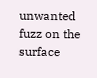unwanted fuzz on the surface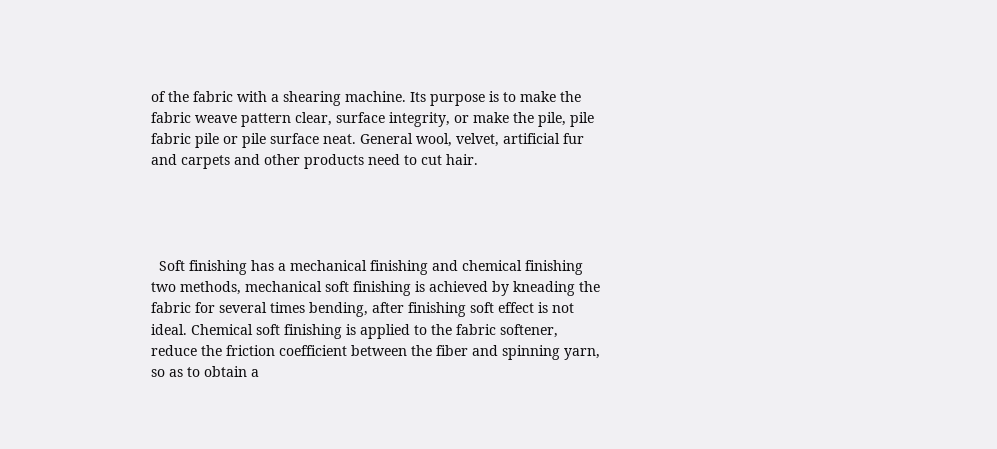of the fabric with a shearing machine. Its purpose is to make the fabric weave pattern clear, surface integrity, or make the pile, pile fabric pile or pile surface neat. General wool, velvet, artificial fur and carpets and other products need to cut hair.




  Soft finishing has a mechanical finishing and chemical finishing two methods, mechanical soft finishing is achieved by kneading the fabric for several times bending, after finishing soft effect is not ideal. Chemical soft finishing is applied to the fabric softener, reduce the friction coefficient between the fiber and spinning yarn, so as to obtain a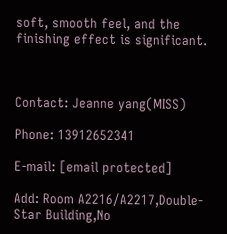soft, smooth feel, and the finishing effect is significant.



Contact: Jeanne yang(MISS)

Phone: 13912652341

E-mail: [email protected]

Add: Room A2216/A2217,Double-Star Building,No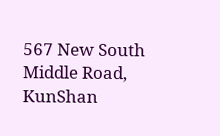567 New South Middle Road, KunShan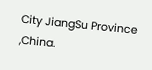City JiangSu Province ,China.